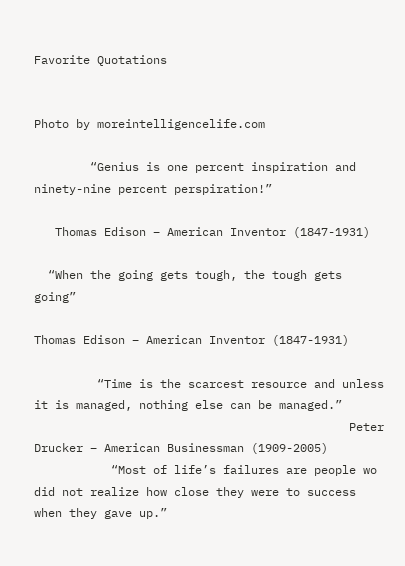Favorite Quotations


Photo by moreintelligencelife.com

        “Genius is one percent inspiration and ninety-nine percent perspiration!”

   Thomas Edison – American Inventor (1847-1931)

  “When the going gets tough, the tough gets going”

Thomas Edison – American Inventor (1847-1931)

         “Time is the scarcest resource and unless it is managed, nothing else can be managed.”
                                             Peter Drucker – American Businessman (1909-2005)
           “Most of life’s failures are people wo did not realize how close they were to success when they gave up.”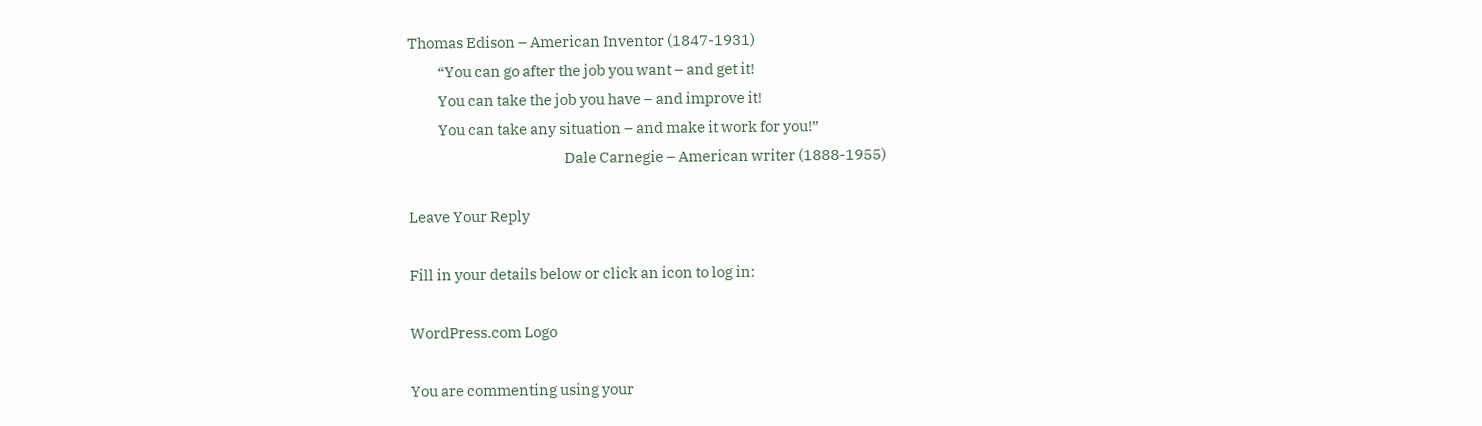Thomas Edison – American Inventor (1847-1931)
          “You can go after the job you want – and get it!
          You can take the job you have – and improve it!
          You can take any situation – and make it work for you!”
                                                    Dale Carnegie – American writer (1888-1955)

Leave Your Reply

Fill in your details below or click an icon to log in:

WordPress.com Logo

You are commenting using your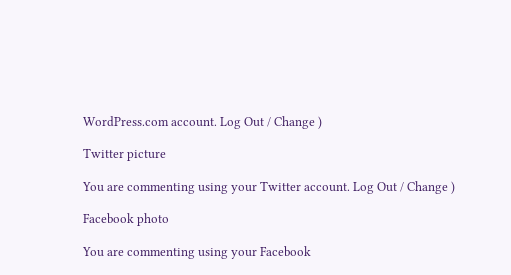WordPress.com account. Log Out / Change )

Twitter picture

You are commenting using your Twitter account. Log Out / Change )

Facebook photo

You are commenting using your Facebook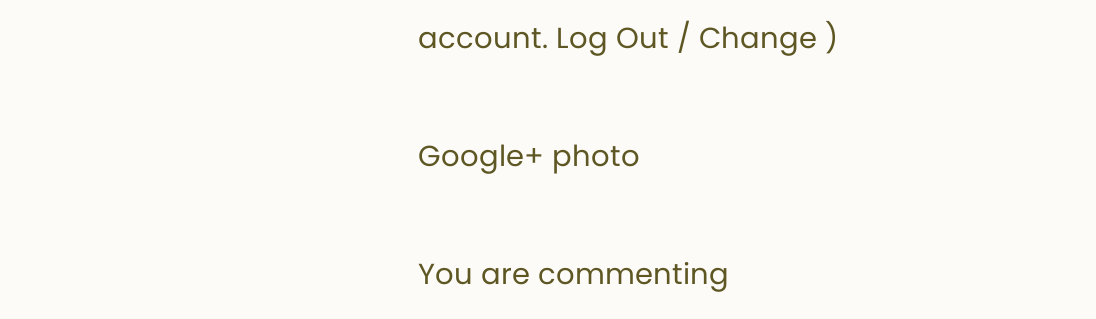account. Log Out / Change )

Google+ photo

You are commenting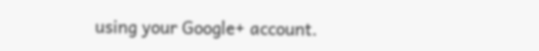using your Google+ account.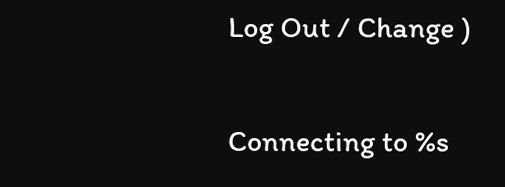Log Out / Change )

Connecting to %s